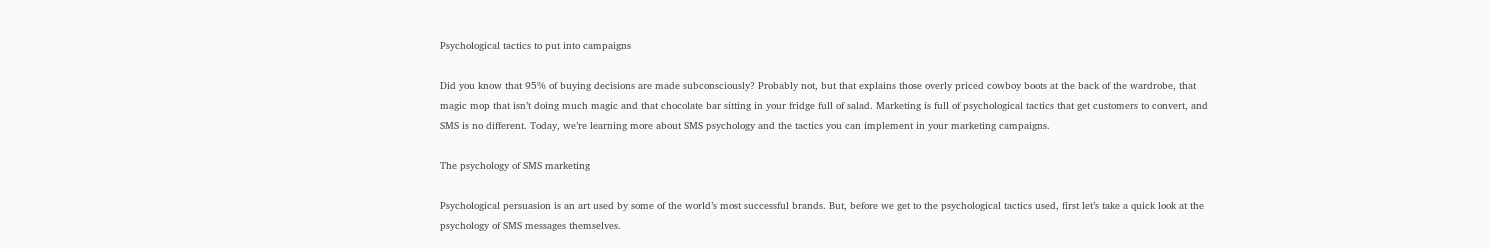Psychological tactics to put into campaigns

Did you know that 95% of buying decisions are made subconsciously? Probably not, but that explains those overly priced cowboy boots at the back of the wardrobe, that magic mop that isn’t doing much magic and that chocolate bar sitting in your fridge full of salad. Marketing is full of psychological tactics that get customers to convert, and SMS is no different. Today, we’re learning more about SMS psychology and the tactics you can implement in your marketing campaigns.

The psychology of SMS marketing

Psychological persuasion is an art used by some of the world’s most successful brands. But, before we get to the psychological tactics used, first let’s take a quick look at the psychology of SMS messages themselves.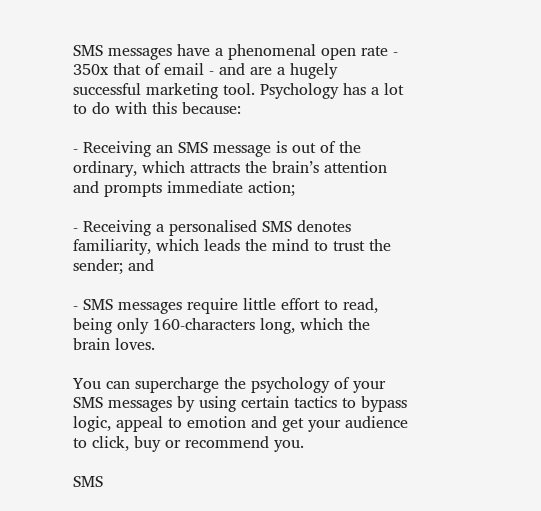SMS messages have a phenomenal open rate - 350x that of email - and are a hugely successful marketing tool. Psychology has a lot to do with this because:

- Receiving an SMS message is out of the ordinary, which attracts the brain’s attention and prompts immediate action;

- Receiving a personalised SMS denotes familiarity, which leads the mind to trust the sender; and

- SMS messages require little effort to read, being only 160-characters long, which the brain loves.

You can supercharge the psychology of your SMS messages by using certain tactics to bypass logic, appeal to emotion and get your audience to click, buy or recommend you.

SMS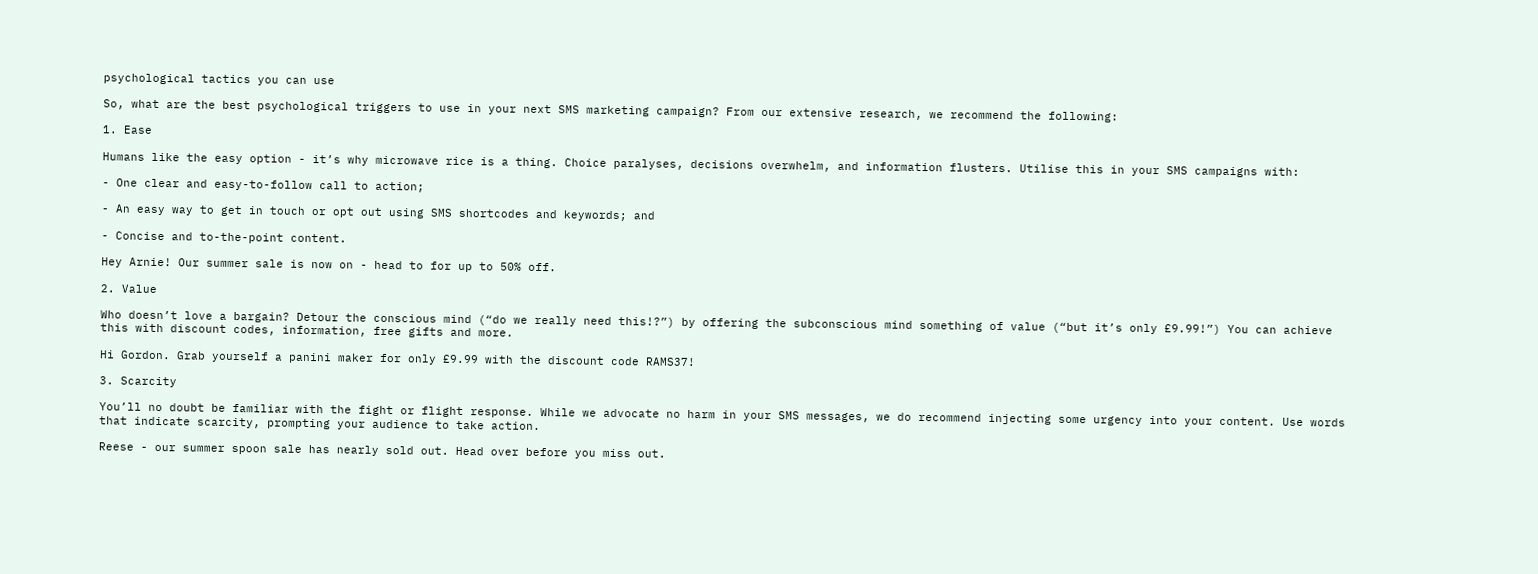psychological tactics you can use

So, what are the best psychological triggers to use in your next SMS marketing campaign? From our extensive research, we recommend the following:

1. Ease

Humans like the easy option - it’s why microwave rice is a thing. Choice paralyses, decisions overwhelm, and information flusters. Utilise this in your SMS campaigns with:

- One clear and easy-to-follow call to action;

- An easy way to get in touch or opt out using SMS shortcodes and keywords; and

- Concise and to-the-point content.

Hey Arnie! Our summer sale is now on - head to for up to 50% off.

2. Value

Who doesn’t love a bargain? Detour the conscious mind (“do we really need this!?”) by offering the subconscious mind something of value (“but it’s only £9.99!”) You can achieve this with discount codes, information, free gifts and more.

Hi Gordon. Grab yourself a panini maker for only £9.99 with the discount code RAMS37!

3. Scarcity

You’ll no doubt be familiar with the fight or flight response. While we advocate no harm in your SMS messages, we do recommend injecting some urgency into your content. Use words that indicate scarcity, prompting your audience to take action.

Reese - our summer spoon sale has nearly sold out. Head over before you miss out.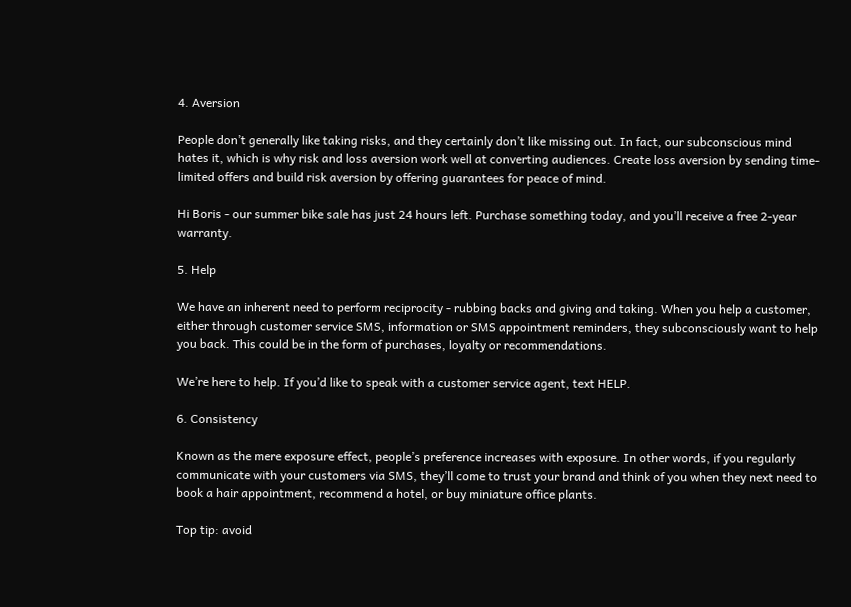4. Aversion

People don’t generally like taking risks, and they certainly don’t like missing out. In fact, our subconscious mind hates it, which is why risk and loss aversion work well at converting audiences. Create loss aversion by sending time-limited offers and build risk aversion by offering guarantees for peace of mind.

Hi Boris - our summer bike sale has just 24 hours left. Purchase something today, and you’ll receive a free 2-year warranty.

5. Help

We have an inherent need to perform reciprocity - rubbing backs and giving and taking. When you help a customer, either through customer service SMS, information or SMS appointment reminders, they subconsciously want to help you back. This could be in the form of purchases, loyalty or recommendations.

We’re here to help. If you’d like to speak with a customer service agent, text HELP.

6. Consistency

Known as the mere exposure effect, people’s preference increases with exposure. In other words, if you regularly communicate with your customers via SMS, they’ll come to trust your brand and think of you when they next need to book a hair appointment, recommend a hotel, or buy miniature office plants.

Top tip: avoid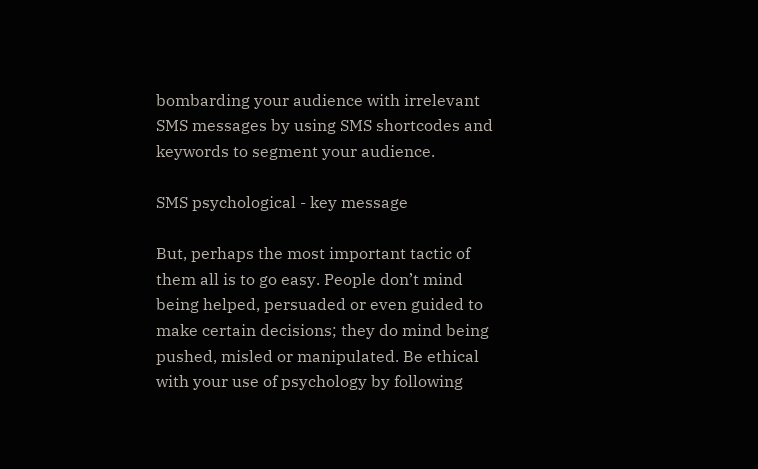bombarding your audience with irrelevant SMS messages by using SMS shortcodes and keywords to segment your audience.

SMS psychological - key message

But, perhaps the most important tactic of them all is to go easy. People don’t mind being helped, persuaded or even guided to make certain decisions; they do mind being pushed, misled or manipulated. Be ethical with your use of psychology by following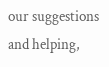our suggestions and helping,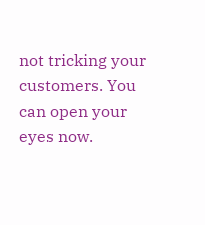not tricking your customers. You can open your eyes now.